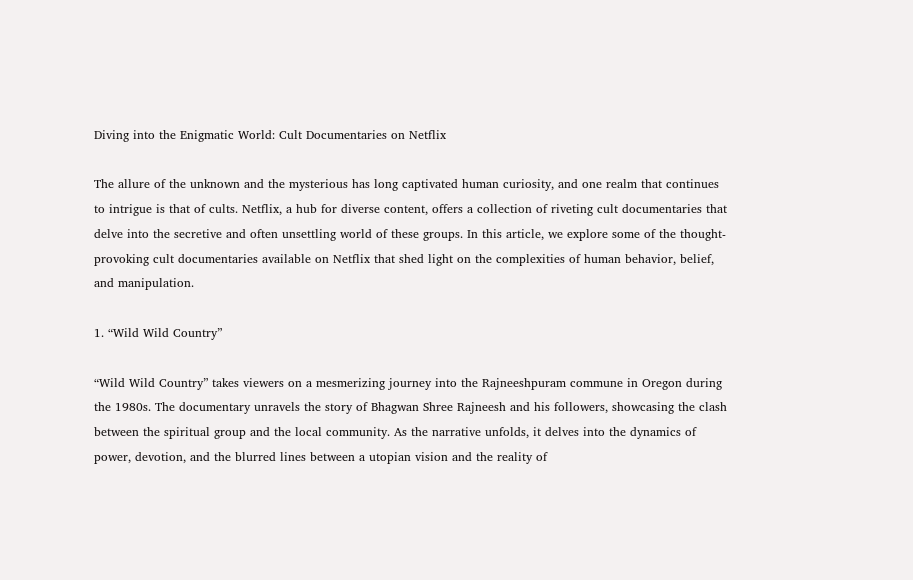Diving into the Enigmatic World: Cult Documentaries on Netflix

The allure of the unknown and the mysterious has long captivated human curiosity, and one realm that continues to intrigue is that of cults. Netflix, a hub for diverse content, offers a collection of riveting cult documentaries that delve into the secretive and often unsettling world of these groups. In this article, we explore some of the thought-provoking cult documentaries available on Netflix that shed light on the complexities of human behavior, belief, and manipulation.

1. “Wild Wild Country”

“Wild Wild Country” takes viewers on a mesmerizing journey into the Rajneeshpuram commune in Oregon during the 1980s. The documentary unravels the story of Bhagwan Shree Rajneesh and his followers, showcasing the clash between the spiritual group and the local community. As the narrative unfolds, it delves into the dynamics of power, devotion, and the blurred lines between a utopian vision and the reality of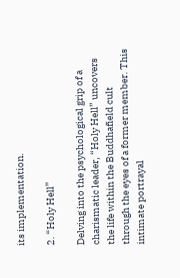its implementation.

2. “Holy Hell”

Delving into the psychological grip of a charismatic leader, “Holy Hell” uncovers the life within the Buddhafield cult through the eyes of a former member. This intimate portrayal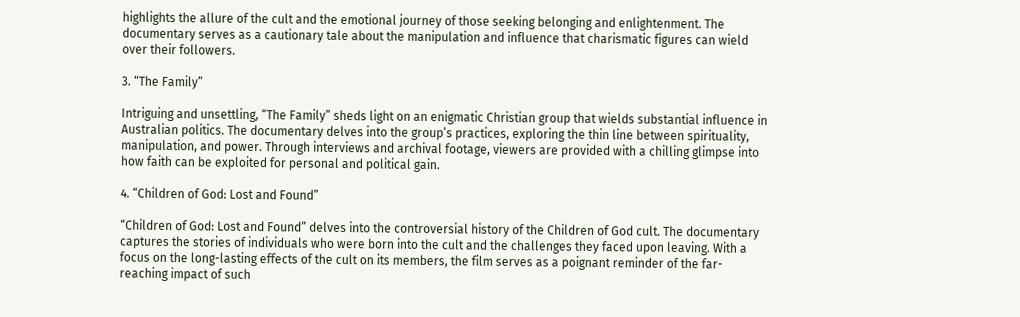highlights the allure of the cult and the emotional journey of those seeking belonging and enlightenment. The documentary serves as a cautionary tale about the manipulation and influence that charismatic figures can wield over their followers.

3. “The Family”

Intriguing and unsettling, “The Family” sheds light on an enigmatic Christian group that wields substantial influence in Australian politics. The documentary delves into the group’s practices, exploring the thin line between spirituality, manipulation, and power. Through interviews and archival footage, viewers are provided with a chilling glimpse into how faith can be exploited for personal and political gain.

4. “Children of God: Lost and Found”

“Children of God: Lost and Found” delves into the controversial history of the Children of God cult. The documentary captures the stories of individuals who were born into the cult and the challenges they faced upon leaving. With a focus on the long-lasting effects of the cult on its members, the film serves as a poignant reminder of the far-reaching impact of such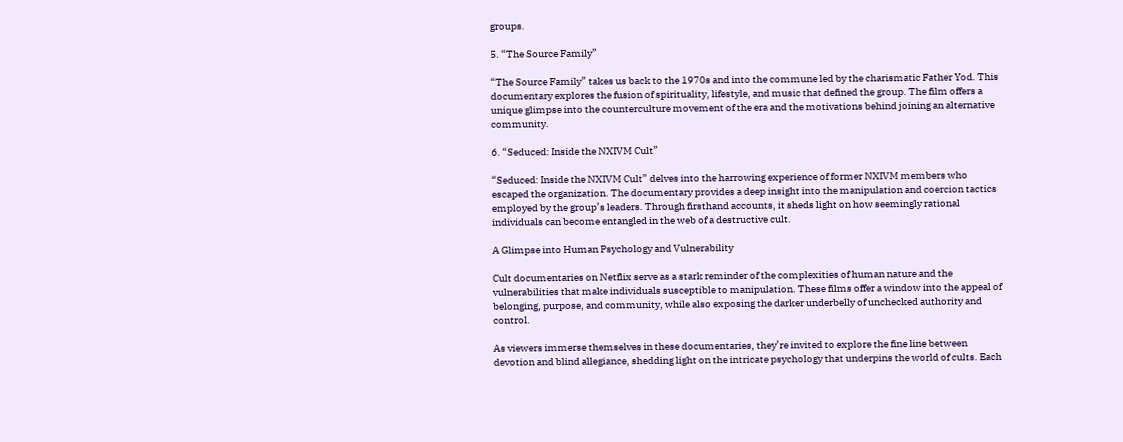groups.

5. “The Source Family”

“The Source Family” takes us back to the 1970s and into the commune led by the charismatic Father Yod. This documentary explores the fusion of spirituality, lifestyle, and music that defined the group. The film offers a unique glimpse into the counterculture movement of the era and the motivations behind joining an alternative community.

6. “Seduced: Inside the NXIVM Cult”

“Seduced: Inside the NXIVM Cult” delves into the harrowing experience of former NXIVM members who escaped the organization. The documentary provides a deep insight into the manipulation and coercion tactics employed by the group’s leaders. Through firsthand accounts, it sheds light on how seemingly rational individuals can become entangled in the web of a destructive cult.

A Glimpse into Human Psychology and Vulnerability

Cult documentaries on Netflix serve as a stark reminder of the complexities of human nature and the vulnerabilities that make individuals susceptible to manipulation. These films offer a window into the appeal of belonging, purpose, and community, while also exposing the darker underbelly of unchecked authority and control.

As viewers immerse themselves in these documentaries, they’re invited to explore the fine line between devotion and blind allegiance, shedding light on the intricate psychology that underpins the world of cults. Each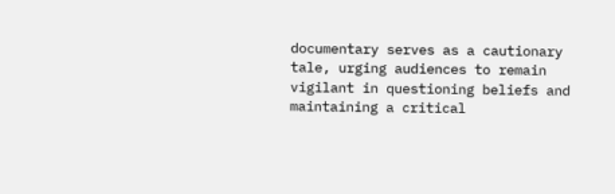documentary serves as a cautionary tale, urging audiences to remain vigilant in questioning beliefs and maintaining a critical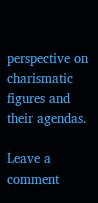perspective on charismatic figures and their agendas.

Leave a comment